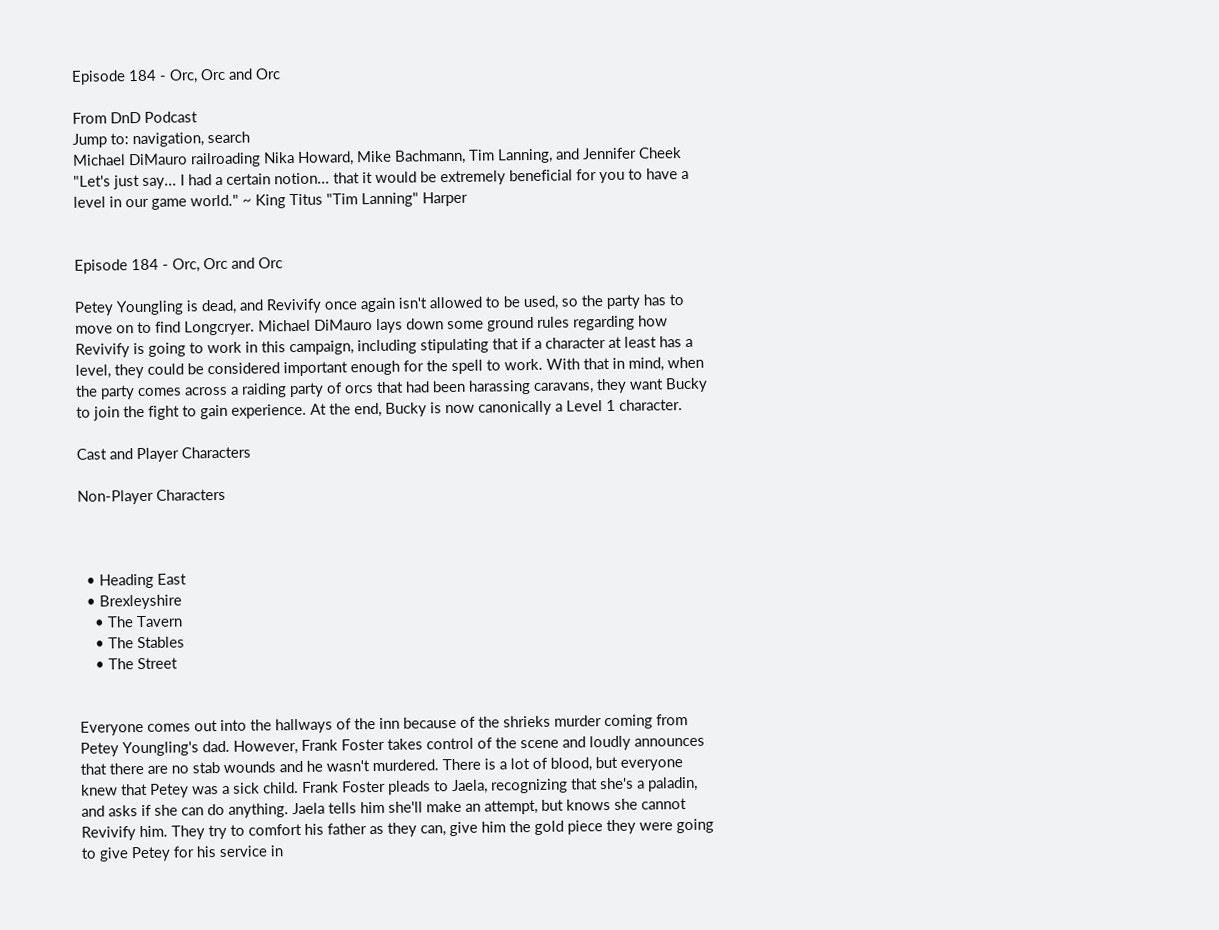Episode 184 - Orc, Orc and Orc

From DnD Podcast
Jump to: navigation, search
Michael DiMauro railroading Nika Howard, Mike Bachmann, Tim Lanning, and Jennifer Cheek
"Let's just say... I had a certain notion... that it would be extremely beneficial for you to have a level in our game world." ~ King Titus "Tim Lanning" Harper


Episode 184 - Orc, Orc and Orc

Petey Youngling is dead, and Revivify once again isn't allowed to be used, so the party has to move on to find Longcryer. Michael DiMauro lays down some ground rules regarding how Revivify is going to work in this campaign, including stipulating that if a character at least has a level, they could be considered important enough for the spell to work. With that in mind, when the party comes across a raiding party of orcs that had been harassing caravans, they want Bucky to join the fight to gain experience. At the end, Bucky is now canonically a Level 1 character.

Cast and Player Characters

Non-Player Characters



  • Heading East
  • Brexleyshire
    • The Tavern
    • The Stables
    • The Street


Everyone comes out into the hallways of the inn because of the shrieks murder coming from Petey Youngling's dad. However, Frank Foster takes control of the scene and loudly announces that there are no stab wounds and he wasn't murdered. There is a lot of blood, but everyone knew that Petey was a sick child. Frank Foster pleads to Jaela, recognizing that she's a paladin, and asks if she can do anything. Jaela tells him she'll make an attempt, but knows she cannot Revivify him. They try to comfort his father as they can, give him the gold piece they were going to give Petey for his service in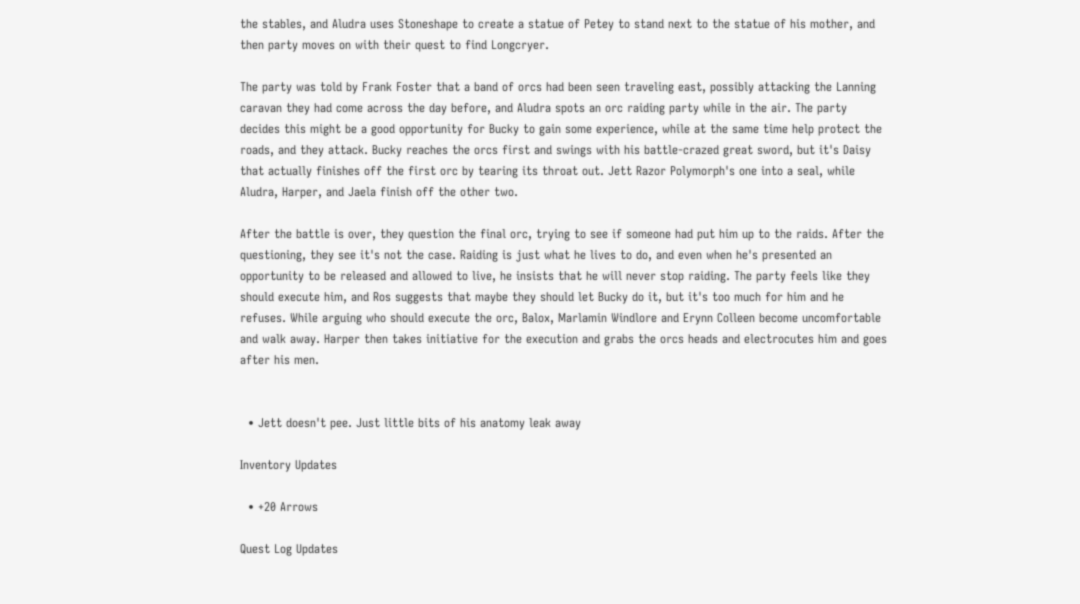the stables, and Aludra uses Stoneshape to create a statue of Petey to stand next to the statue of his mother, and then party moves on with their quest to find Longcryer.

The party was told by Frank Foster that a band of orcs had been seen traveling east, possibly attacking the Lanning caravan they had come across the day before, and Aludra spots an orc raiding party while in the air. The party decides this might be a good opportunity for Bucky to gain some experience, while at the same time help protect the roads, and they attack. Bucky reaches the orcs first and swings with his battle-crazed great sword, but it's Daisy that actually finishes off the first orc by tearing its throat out. Jett Razor Polymorph's one into a seal, while Aludra, Harper, and Jaela finish off the other two.

After the battle is over, they question the final orc, trying to see if someone had put him up to the raids. After the questioning, they see it's not the case. Raiding is just what he lives to do, and even when he's presented an opportunity to be released and allowed to live, he insists that he will never stop raiding. The party feels like they should execute him, and Ros suggests that maybe they should let Bucky do it, but it's too much for him and he refuses. While arguing who should execute the orc, Balox, Marlamin Windlore and Erynn Colleen become uncomfortable and walk away. Harper then takes initiative for the execution and grabs the orcs heads and electrocutes him and goes after his men.


  • Jett doesn't pee. Just little bits of his anatomy leak away

Inventory Updates

  • +20 Arrows

Quest Log Updates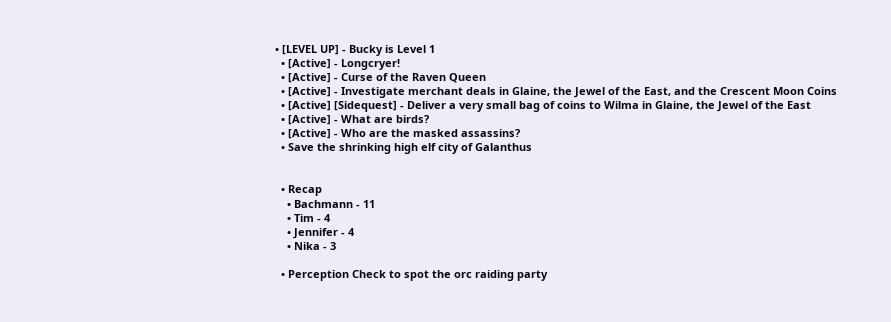• [LEVEL UP] - Bucky is Level 1
  • [Active] - Longcryer!
  • [Active] - Curse of the Raven Queen
  • [Active] - Investigate merchant deals in Glaine, the Jewel of the East, and the Crescent Moon Coins
  • [Active] [Sidequest] - Deliver a very small bag of coins to Wilma in Glaine, the Jewel of the East
  • [Active] - What are birds?
  • [Active] - Who are the masked assassins?
  • Save the shrinking high elf city of Galanthus


  • Recap
    • Bachmann - 11
    • Tim - 4
    • Jennifer - 4
    • Nika - 3

  • Perception Check to spot the orc raiding party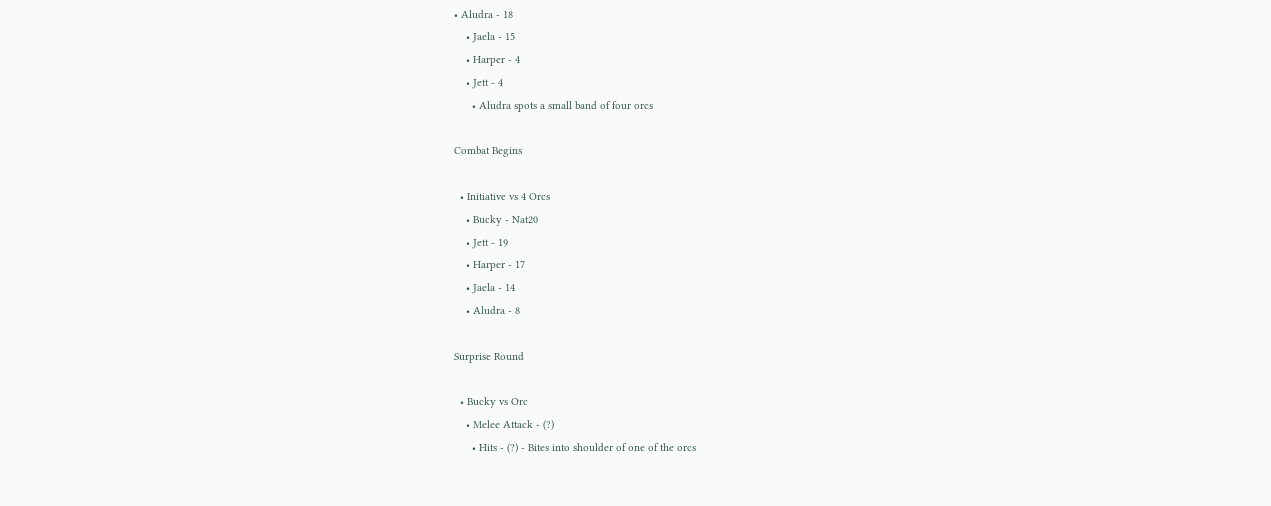• Aludra - 18
    • Jaela - 15
    • Harper - 4
    • Jett - 4
      • Aludra spots a small band of four orcs

Combat Begins

  • Initiative vs 4 Orcs
    • Bucky - Nat20
    • Jett - 19
    • Harper - 17
    • Jaela - 14
    • Aludra - 8

Surprise Round

  • Bucky vs Orc
    • Melee Attack - (?)
      • Hits - (?) - Bites into shoulder of one of the orcs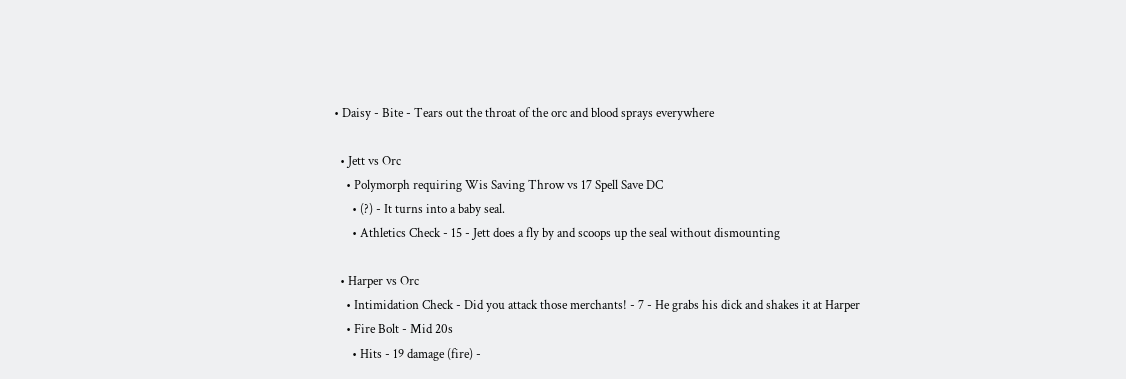• Daisy - Bite - Tears out the throat of the orc and blood sprays everywhere

  • Jett vs Orc
    • Polymorph requiring Wis Saving Throw vs 17 Spell Save DC
      • (?) - It turns into a baby seal.
      • Athletics Check - 15 - Jett does a fly by and scoops up the seal without dismounting

  • Harper vs Orc
    • Intimidation Check - Did you attack those merchants! - 7 - He grabs his dick and shakes it at Harper
    • Fire Bolt - Mid 20s
      • Hits - 19 damage (fire) -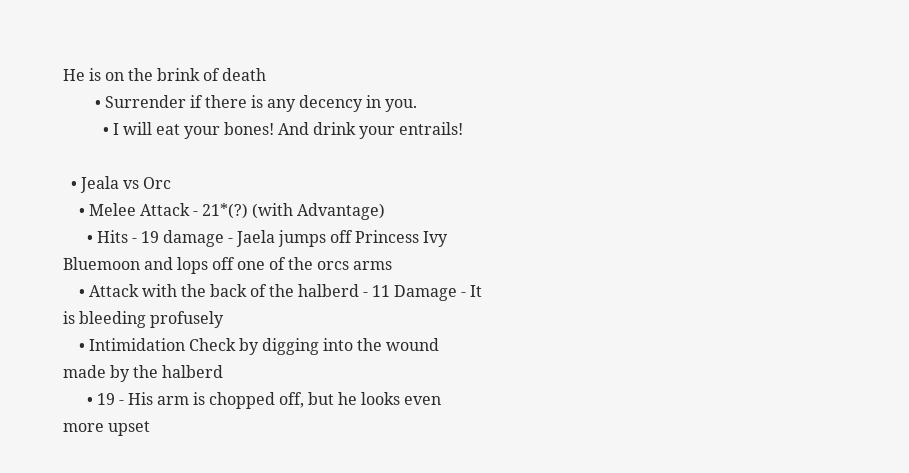He is on the brink of death
        • Surrender if there is any decency in you.
          • I will eat your bones! And drink your entrails!

  • Jeala vs Orc
    • Melee Attack - 21*(?) (with Advantage)
      • Hits - 19 damage - Jaela jumps off Princess Ivy Bluemoon and lops off one of the orcs arms
    • Attack with the back of the halberd - 11 Damage - It is bleeding profusely
    • Intimidation Check by digging into the wound made by the halberd
      • 19 - His arm is chopped off, but he looks even more upset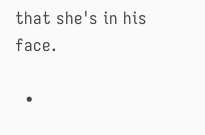that she's in his face.

  •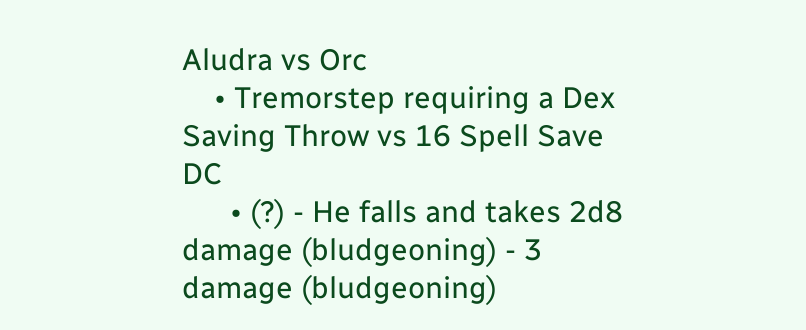Aludra vs Orc
    • Tremorstep requiring a Dex Saving Throw vs 16 Spell Save DC
      • (?) - He falls and takes 2d8 damage (bludgeoning) - 3 damage (bludgeoning)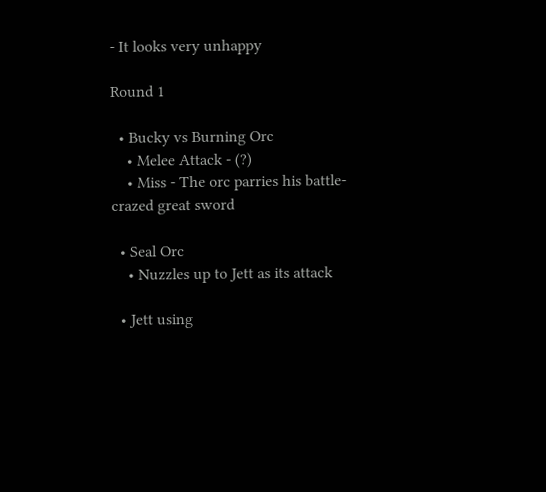- It looks very unhappy

Round 1

  • Bucky vs Burning Orc
    • Melee Attack - (?)
    • Miss - The orc parries his battle-crazed great sword

  • Seal Orc
    • Nuzzles up to Jett as its attack

  • Jett using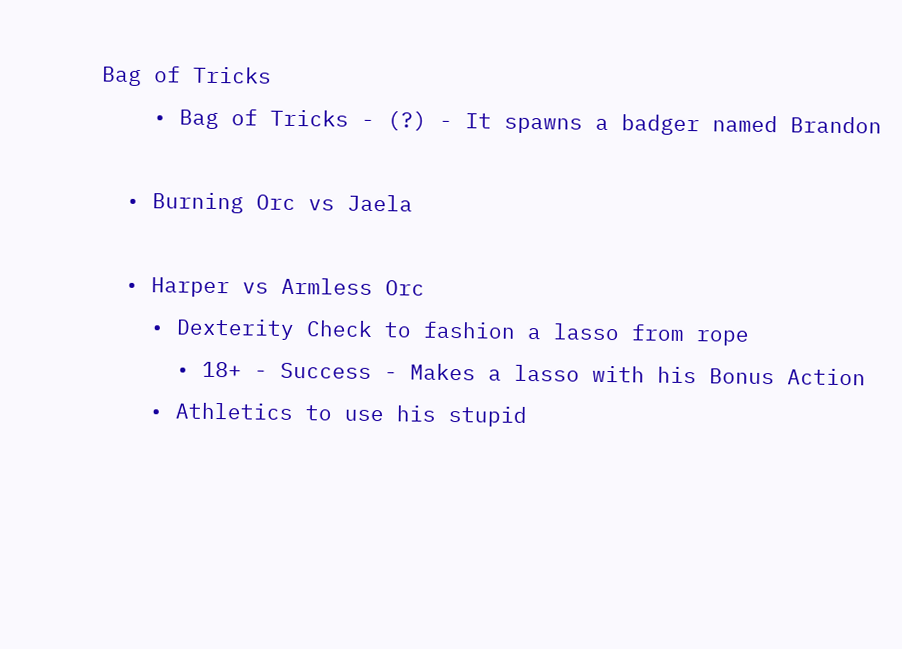Bag of Tricks
    • Bag of Tricks - (?) - It spawns a badger named Brandon

  • Burning Orc vs Jaela

  • Harper vs Armless Orc
    • Dexterity Check to fashion a lasso from rope
      • 18+ - Success - Makes a lasso with his Bonus Action
    • Athletics to use his stupid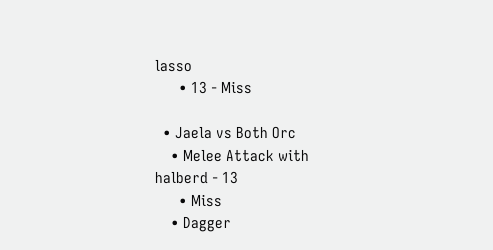lasso
      • 13 - Miss

  • Jaela vs Both Orc
    • Melee Attack with halberd - 13
      • Miss
    • Dagger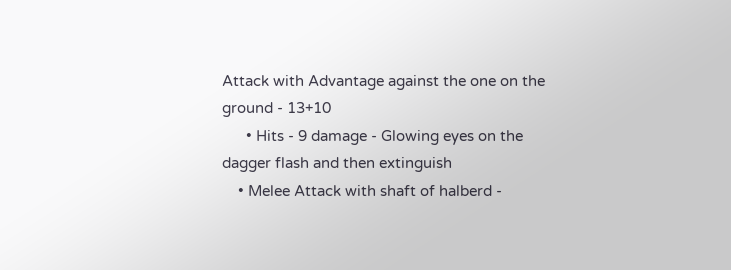Attack with Advantage against the one on the ground - 13+10
      • Hits - 9 damage - Glowing eyes on the dagger flash and then extinguish
    • Melee Attack with shaft of halberd -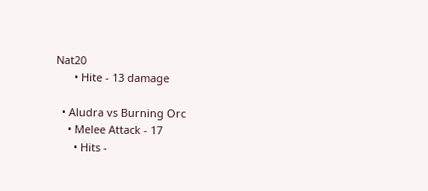Nat20
      • Hite - 13 damage

  • Aludra vs Burning Orc
    • Melee Attack - 17
      • Hits -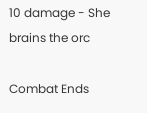10 damage - She brains the orc

Combat Ends